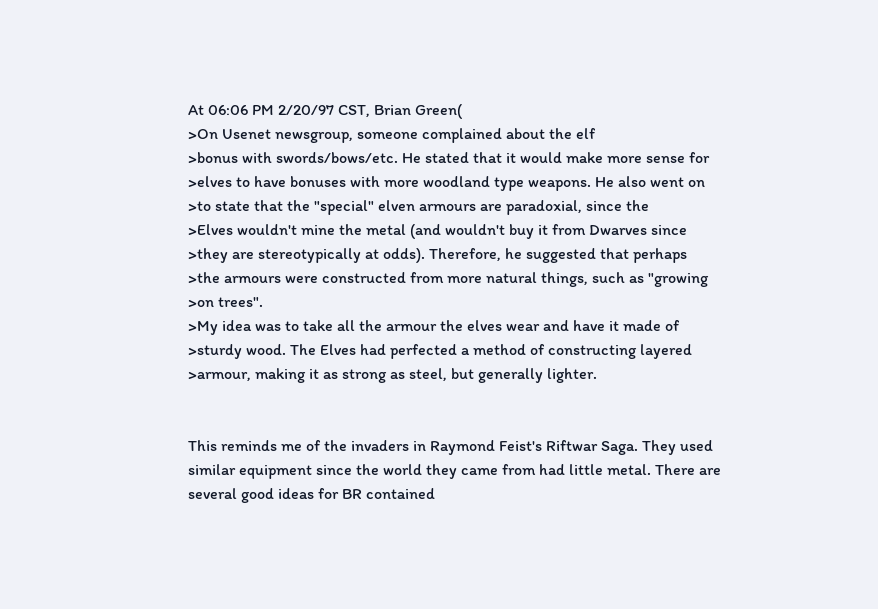At 06:06 PM 2/20/97 CST, Brian Green(
>On Usenet newsgroup, someone complained about the elf
>bonus with swords/bows/etc. He stated that it would make more sense for
>elves to have bonuses with more woodland type weapons. He also went on
>to state that the "special" elven armours are paradoxial, since the
>Elves wouldn't mine the metal (and wouldn't buy it from Dwarves since
>they are stereotypically at odds). Therefore, he suggested that perhaps
>the armours were constructed from more natural things, such as "growing
>on trees".
>My idea was to take all the armour the elves wear and have it made of
>sturdy wood. The Elves had perfected a method of constructing layered
>armour, making it as strong as steel, but generally lighter.


This reminds me of the invaders in Raymond Feist's Riftwar Saga. They used
similar equipment since the world they came from had little metal. There are
several good ideas for BR contained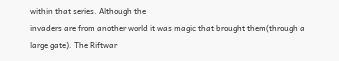within that series. Although the
invaders are from another world it was magic that brought them(through a
large gate). The Riftwar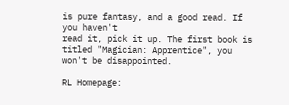is pure fantasy, and a good read. If you haven't
read it, pick it up. The first book is titled "Magician: Apprentice", you
won't be disappointed.

RL Homepage: